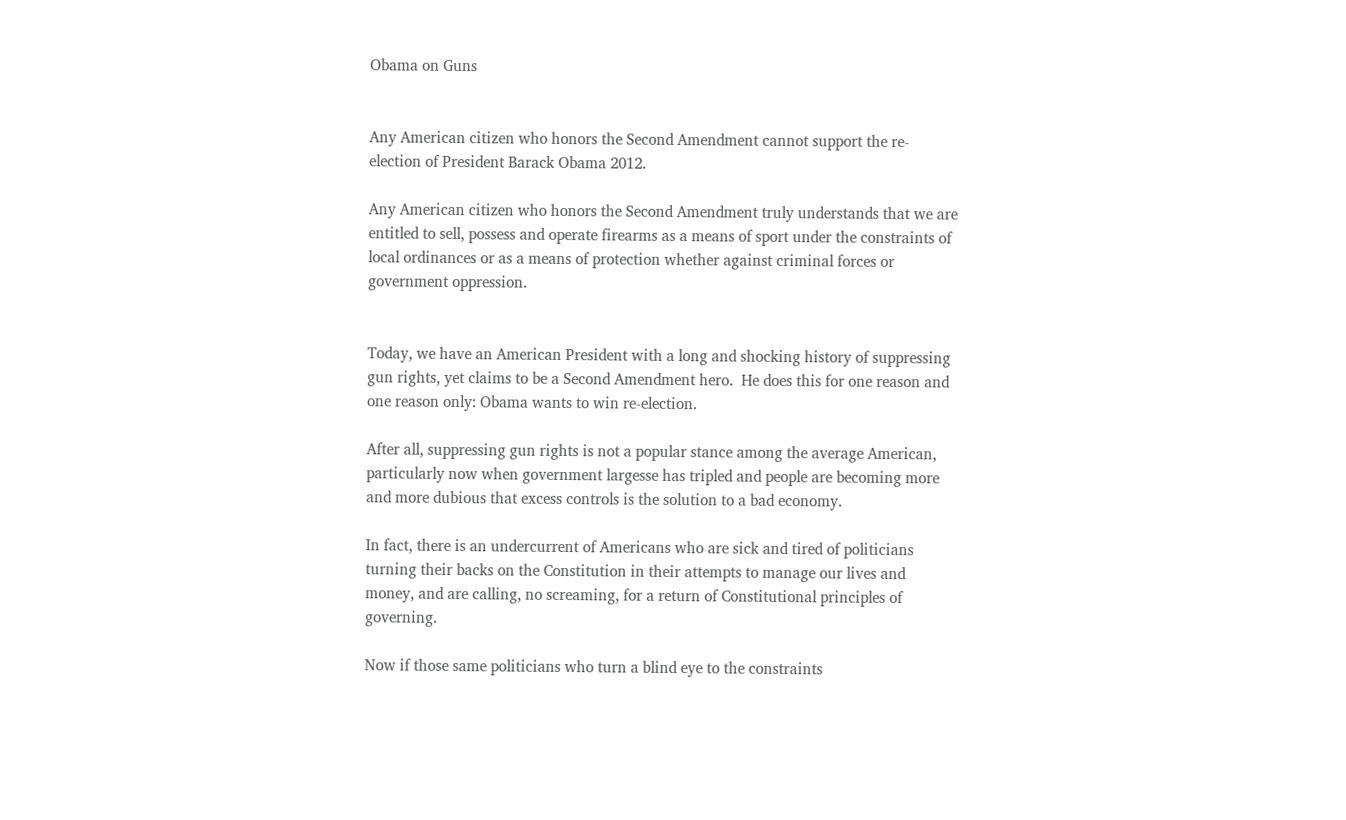Obama on Guns


Any American citizen who honors the Second Amendment cannot support the re-election of President Barack Obama 2012.

Any American citizen who honors the Second Amendment truly understands that we are entitled to sell, possess and operate firearms as a means of sport under the constraints of local ordinances or as a means of protection whether against criminal forces or government oppression.


Today, we have an American President with a long and shocking history of suppressing gun rights, yet claims to be a Second Amendment hero.  He does this for one reason and one reason only: Obama wants to win re-election.

After all, suppressing gun rights is not a popular stance among the average American, particularly now when government largesse has tripled and people are becoming more and more dubious that excess controls is the solution to a bad economy.

In fact, there is an undercurrent of Americans who are sick and tired of politicians turning their backs on the Constitution in their attempts to manage our lives and money, and are calling, no screaming, for a return of Constitutional principles of governing.

Now if those same politicians who turn a blind eye to the constraints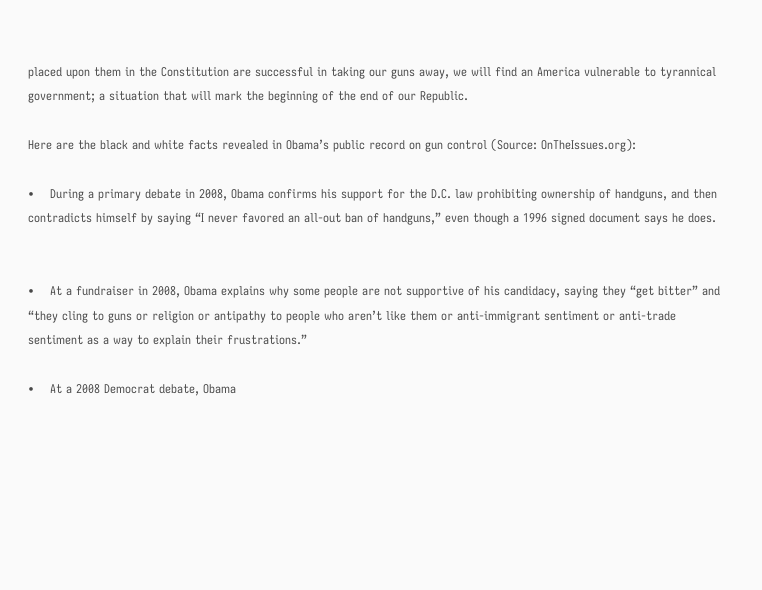placed upon them in the Constitution are successful in taking our guns away, we will find an America vulnerable to tyrannical government; a situation that will mark the beginning of the end of our Republic.

Here are the black and white facts revealed in Obama’s public record on gun control (Source: OnTheIssues.org):

•    During a primary debate in 2008, Obama confirms his support for the D.C. law prohibiting ownership of handguns, and then contradicts himself by saying “I never favored an all-out ban of handguns,” even though a 1996 signed document says he does.


•    At a fundraiser in 2008, Obama explains why some people are not supportive of his candidacy, saying they “get bitter” and “they cling to guns or religion or antipathy to people who aren’t like them or anti-immigrant sentiment or anti-trade sentiment as a way to explain their frustrations.”

•    At a 2008 Democrat debate, Obama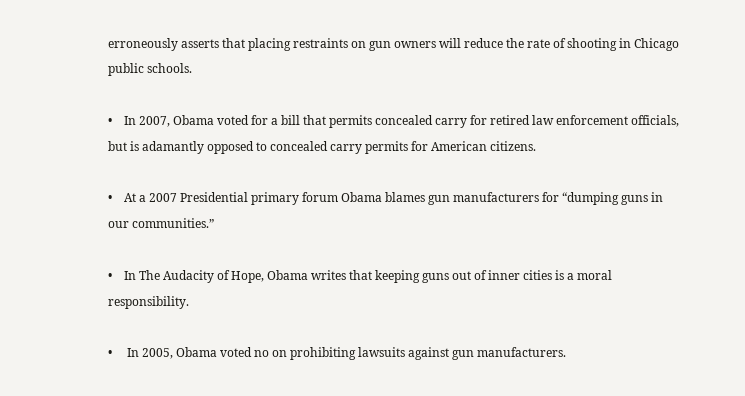erroneously asserts that placing restraints on gun owners will reduce the rate of shooting in Chicago public schools.

•    In 2007, Obama voted for a bill that permits concealed carry for retired law enforcement officials, but is adamantly opposed to concealed carry permits for American citizens.

•    At a 2007 Presidential primary forum Obama blames gun manufacturers for “dumping guns in our communities.”

•    In The Audacity of Hope, Obama writes that keeping guns out of inner cities is a moral responsibility.

•     In 2005, Obama voted no on prohibiting lawsuits against gun manufacturers.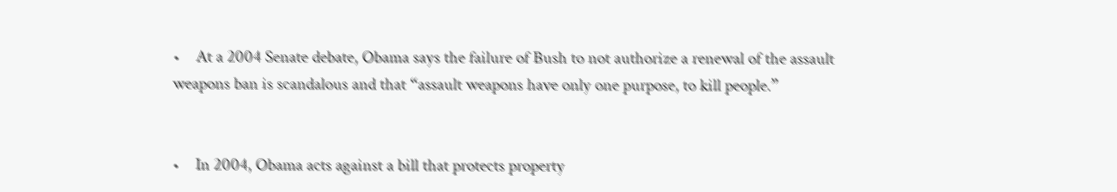•    At a 2004 Senate debate, Obama says the failure of Bush to not authorize a renewal of the assault
weapons ban is scandalous and that “assault weapons have only one purpose, to kill people.”


•    In 2004, Obama acts against a bill that protects property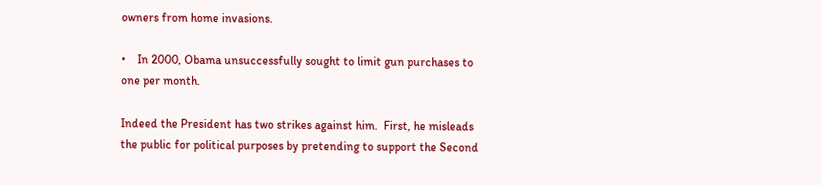owners from home invasions.

•    In 2000, Obama unsuccessfully sought to limit gun purchases to one per month.

Indeed the President has two strikes against him.  First, he misleads the public for political purposes by pretending to support the Second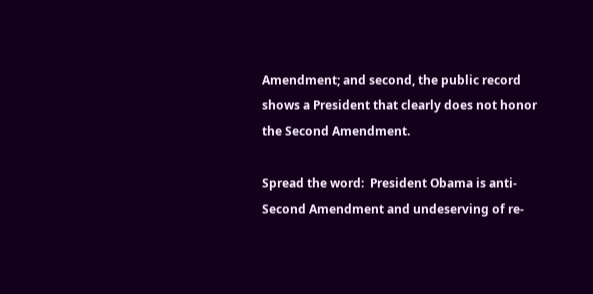Amendment; and second, the public record shows a President that clearly does not honor the Second Amendment.

Spread the word:  President Obama is anti-Second Amendment and undeserving of re-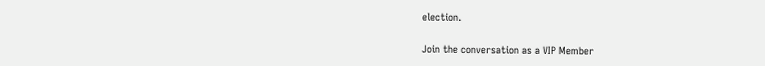election.

Join the conversation as a VIP Member